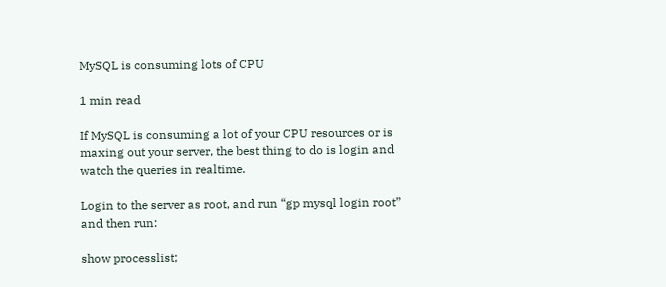MySQL is consuming lots of CPU

1 min read

If MySQL is consuming a lot of your CPU resources or is maxing out your server, the best thing to do is login and watch the queries in realtime.

Login to the server as root, and run “gp mysql login root” and then run:

show processlist;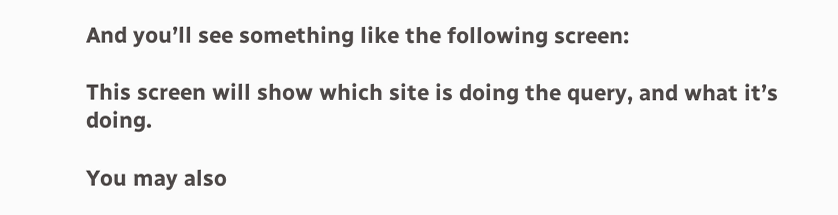And you’ll see something like the following screen:

This screen will show which site is doing the query, and what it’s doing.

You may also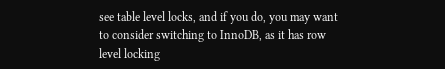see table level locks, and if you do, you may want to consider switching to InnoDB, as it has row level locking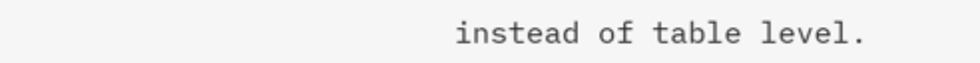instead of table level.